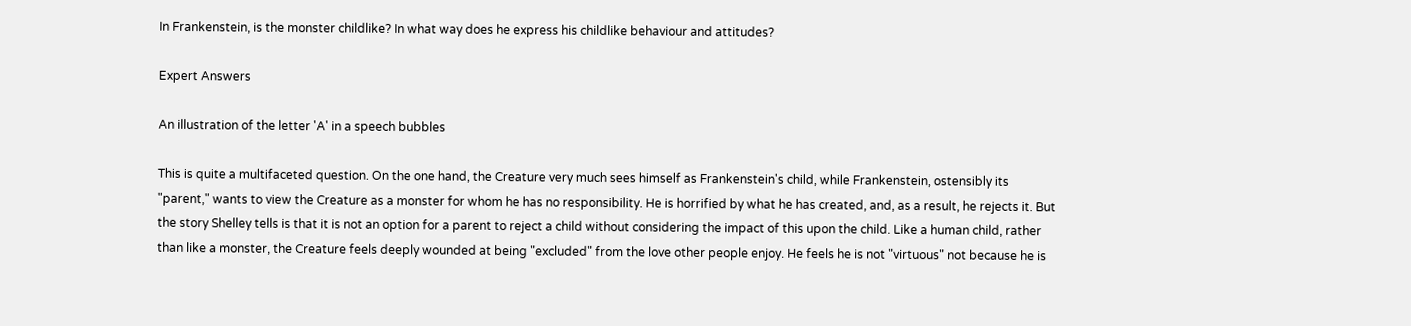In Frankenstein, is the monster childlike? In what way does he express his childlike behaviour and attitudes?

Expert Answers

An illustration of the letter 'A' in a speech bubbles

This is quite a multifaceted question. On the one hand, the Creature very much sees himself as Frankenstein's child, while Frankenstein, ostensibly its "parent," wants to view the Creature as a monster for whom he has no responsibility. He is horrified by what he has created, and, as a result, he rejects it. But the story Shelley tells is that it is not an option for a parent to reject a child without considering the impact of this upon the child. Like a human child, rather than like a monster, the Creature feels deeply wounded at being "excluded" from the love other people enjoy. He feels he is not "virtuous" not because he is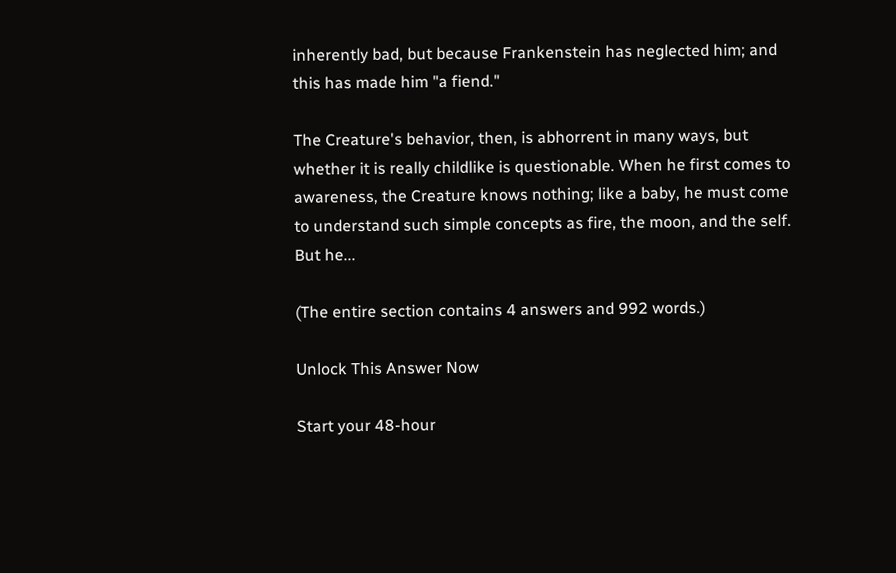inherently bad, but because Frankenstein has neglected him; and this has made him "a fiend."

The Creature's behavior, then, is abhorrent in many ways, but whether it is really childlike is questionable. When he first comes to awareness, the Creature knows nothing; like a baby, he must come to understand such simple concepts as fire, the moon, and the self. But he...

(The entire section contains 4 answers and 992 words.)

Unlock This Answer Now

Start your 48-hour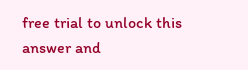free trial to unlock this answer and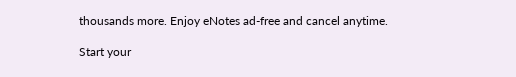thousands more. Enjoy eNotes ad-free and cancel anytime.

Start your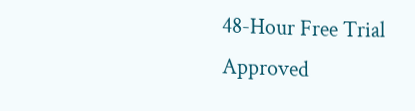48-Hour Free Trial
Approved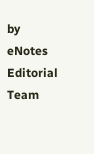by eNotes Editorial Team